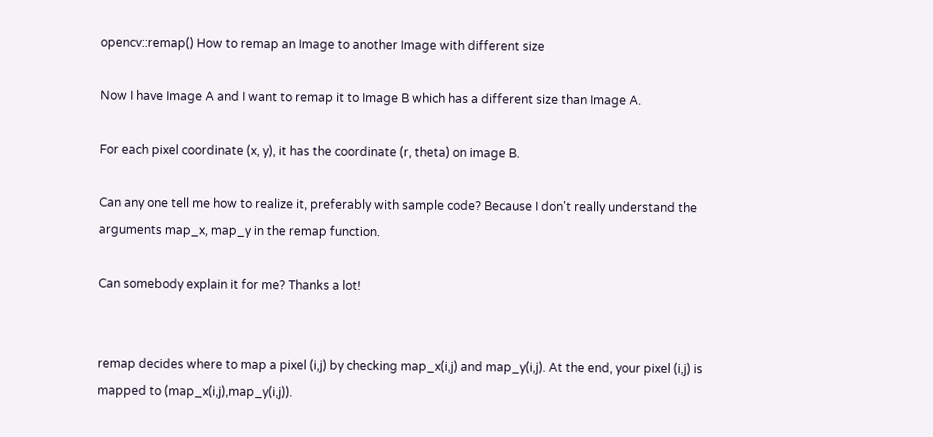opencv::remap() How to remap an Image to another Image with different size

Now I have Image A and I want to remap it to Image B which has a different size than Image A.

For each pixel coordinate (x, y), it has the coordinate (r, theta) on image B.

Can any one tell me how to realize it, preferably with sample code? Because I don't really understand the arguments map_x, map_y in the remap function.

Can somebody explain it for me? Thanks a lot!


remap decides where to map a pixel (i,j) by checking map_x(i,j) and map_y(i,j). At the end, your pixel (i,j) is mapped to (map_x(i,j),map_y(i,j)).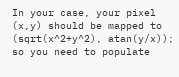In your case, your pixel (x,y) should be mapped to (sqrt(x^2+y^2), atan(y/x)); so you need to populate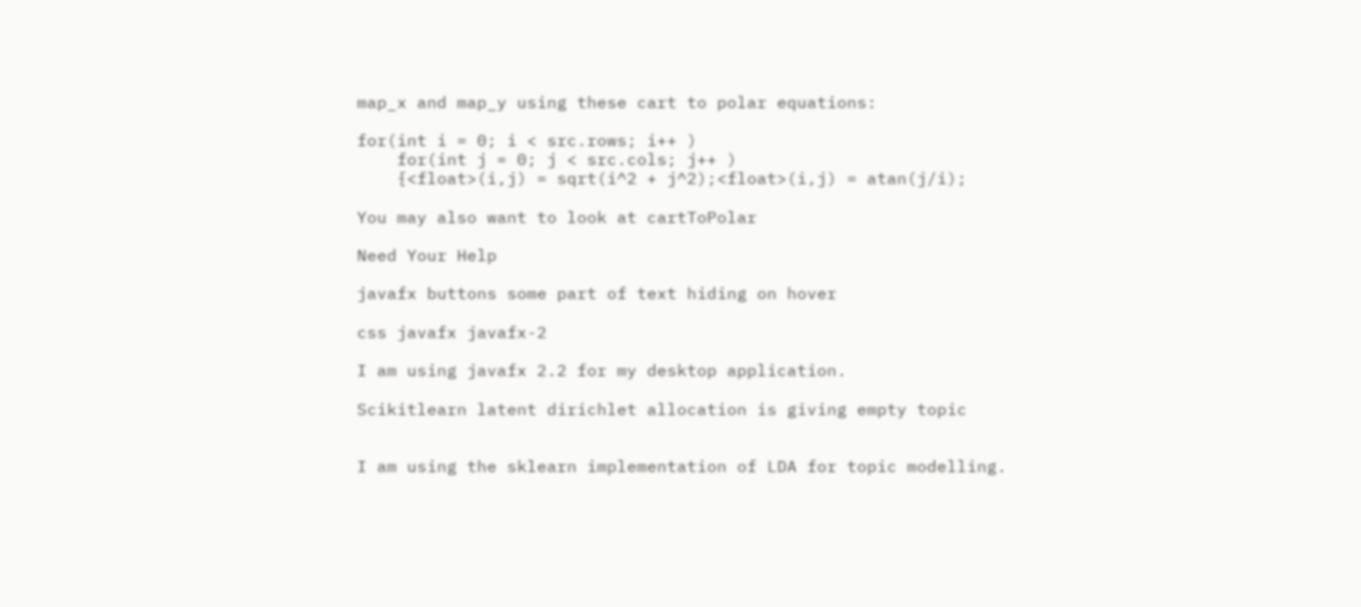map_x and map_y using these cart to polar equations:

for(int i = 0; i < src.rows; i++ )
    for(int j = 0; j < src.cols; j++ )
    {<float>(i,j) = sqrt(i^2 + j^2);<float>(i,j) = atan(j/i);

You may also want to look at cartToPolar

Need Your Help

javafx buttons some part of text hiding on hover

css javafx javafx-2

I am using javafx 2.2 for my desktop application.

Scikitlearn latent dirichlet allocation is giving empty topic


I am using the sklearn implementation of LDA for topic modelling.